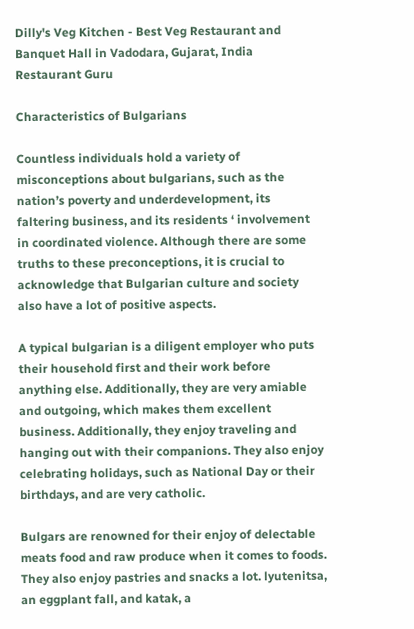Dilly's Veg Kitchen - Best Veg Restaurant and Banquet Hall in Vadodara, Gujarat, India
Restaurant Guru

Characteristics of Bulgarians

Countless individuals hold a variety of misconceptions about bulgarians, such as the nation’s poverty and underdevelopment, its faltering business, and its residents ‘ involvement in coordinated violence. Although there are some truths to these preconceptions, it is crucial to acknowledge that Bulgarian culture and society also have a lot of positive aspects.

A typical bulgarian is a diligent employer who puts their household first and their work before anything else. Additionally, they are very amiable and outgoing, which makes them excellent business. Additionally, they enjoy traveling and hanging out with their companions. They also enjoy celebrating holidays, such as National Day or their birthdays, and are very catholic.

Bulgars are renowned for their enjoy of delectable meats food and raw produce when it comes to foods. They also enjoy pastries and snacks a lot. lyutenitsa, an eggplant fall, and katak, a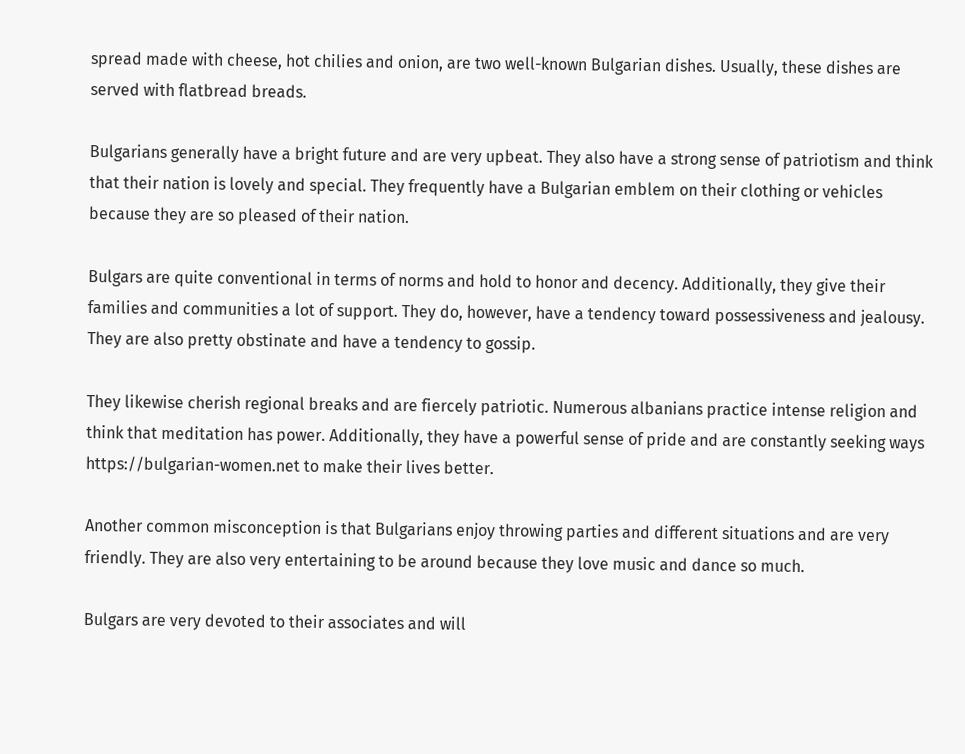spread made with cheese, hot chilies and onion, are two well-known Bulgarian dishes. Usually, these dishes are served with flatbread breads.

Bulgarians generally have a bright future and are very upbeat. They also have a strong sense of patriotism and think that their nation is lovely and special. They frequently have a Bulgarian emblem on their clothing or vehicles because they are so pleased of their nation.

Bulgars are quite conventional in terms of norms and hold to honor and decency. Additionally, they give their families and communities a lot of support. They do, however, have a tendency toward possessiveness and jealousy. They are also pretty obstinate and have a tendency to gossip.

They likewise cherish regional breaks and are fiercely patriotic. Numerous albanians practice intense religion and think that meditation has power. Additionally, they have a powerful sense of pride and are constantly seeking ways https://bulgarian-women.net to make their lives better.

Another common misconception is that Bulgarians enjoy throwing parties and different situations and are very friendly. They are also very entertaining to be around because they love music and dance so much.

Bulgars are very devoted to their associates and will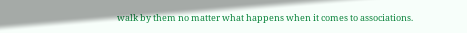walk by them no matter what happens when it comes to associations.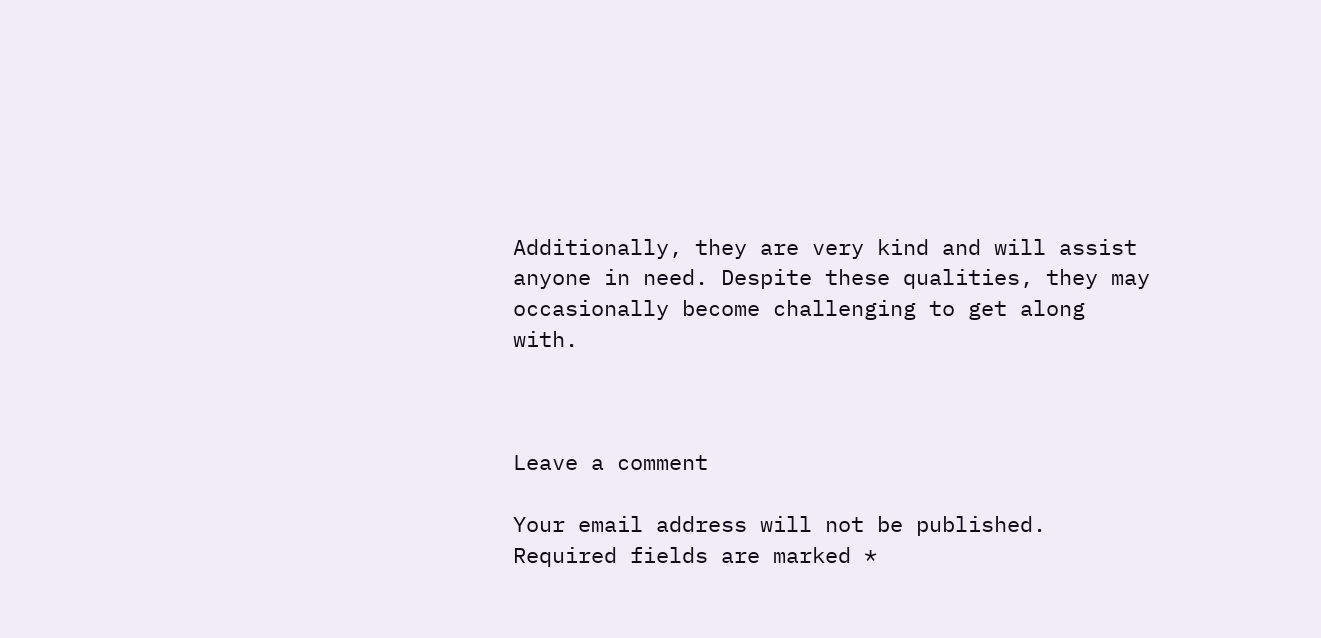Additionally, they are very kind and will assist anyone in need. Despite these qualities, they may occasionally become challenging to get along with.



Leave a comment

Your email address will not be published. Required fields are marked *